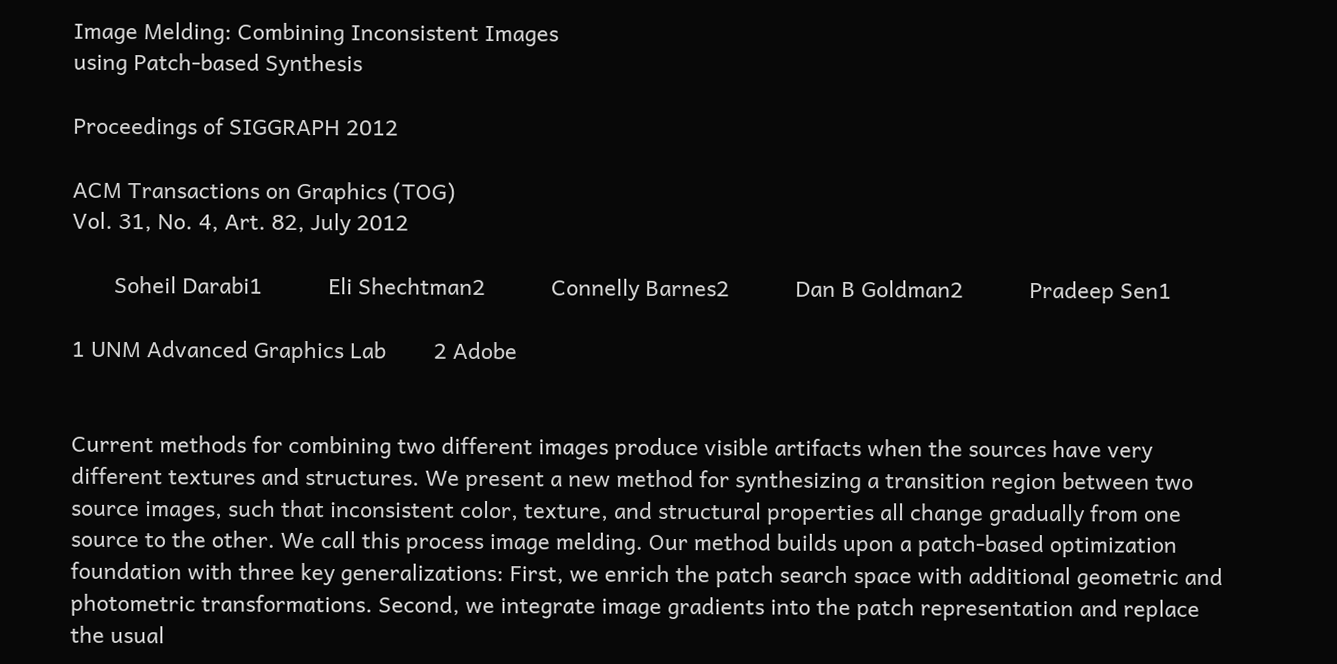Image Melding: Combining Inconsistent Images
using Patch-based Synthesis

Proceedings of SIGGRAPH 2012

ACM Transactions on Graphics (TOG)
Vol. 31, No. 4, Art. 82, July 2012

       Soheil Darabi1           Eli Shechtman2           Connelly Barnes2           Dan B Goldman2           Pradeep Sen1

1 UNM Advanced Graphics Lab        2 Adobe


Current methods for combining two different images produce visible artifacts when the sources have very different textures and structures. We present a new method for synthesizing a transition region between two source images, such that inconsistent color, texture, and structural properties all change gradually from one source to the other. We call this process image melding. Our method builds upon a patch-based optimization foundation with three key generalizations: First, we enrich the patch search space with additional geometric and photometric transformations. Second, we integrate image gradients into the patch representation and replace the usual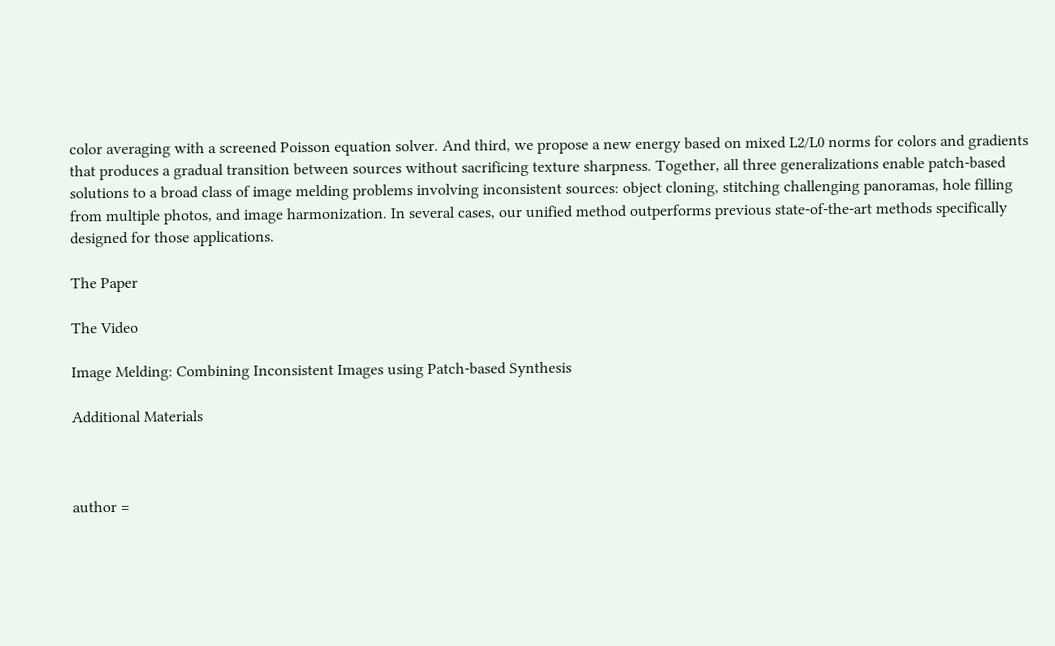color averaging with a screened Poisson equation solver. And third, we propose a new energy based on mixed L2/L0 norms for colors and gradients that produces a gradual transition between sources without sacrificing texture sharpness. Together, all three generalizations enable patch-based solutions to a broad class of image melding problems involving inconsistent sources: object cloning, stitching challenging panoramas, hole filling from multiple photos, and image harmonization. In several cases, our unified method outperforms previous state-of-the-art methods specifically designed for those applications.

The Paper

The Video

Image Melding: Combining Inconsistent Images using Patch-based Synthesis

Additional Materials



author =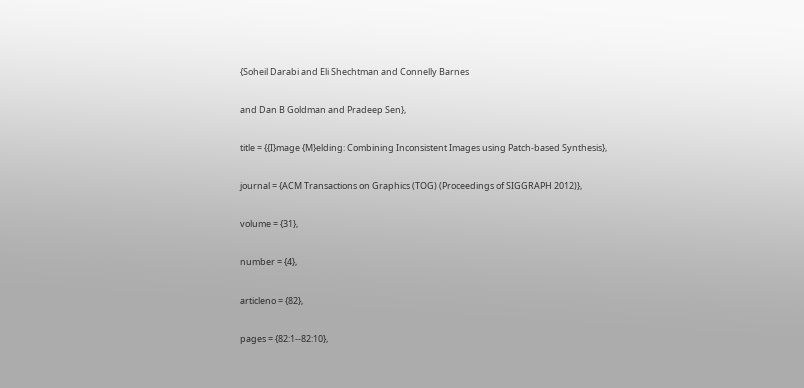{Soheil Darabi and Eli Shechtman and Connelly Barnes

and Dan B Goldman and Pradeep Sen},

title = {{I}mage {M}elding: Combining Inconsistent Images using Patch-based Synthesis},

journal = {ACM Transactions on Graphics (TOG) (Proceedings of SIGGRAPH 2012)},

volume = {31},

number = {4},

articleno = {82},

pages = {82:1--82:10},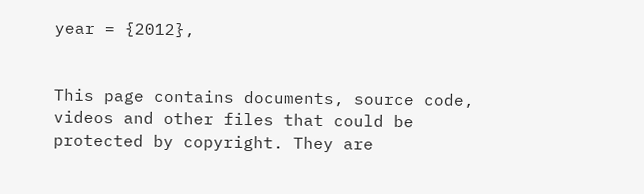year = {2012},


This page contains documents, source code, videos and other files that could be protected by copyright. They are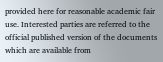provided here for reasonable academic fair use. Interested parties are referred to the official published version of the documents which are available from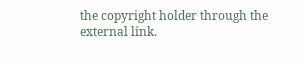the copyright holder through the external link.